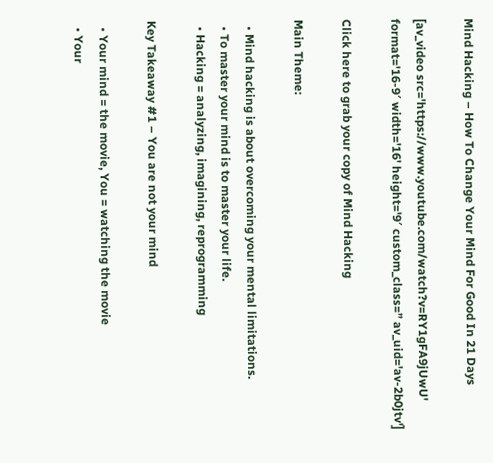Mind Hacking – How To Change Your Mind For Good In 21 Days

[av_video src='https://www.youtube.com/watch?v=RY1gFA9jUwU' format='16-9′ width='16' height='9′ custom_class=” av_uid='av-2b0jtv']

Click here to grab your copy of Mind Hacking

Main Theme:

  • Mind hacking is about overcoming your mental limitations.
  • To master your mind is to master your life.
  • Hacking = analyzing, imagining, reprogramming

Key Takeaway #1 – You are not your mind

  • Your mind = the movie, You = watching the movie
  • Your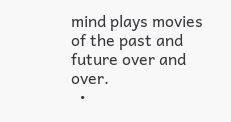mind plays movies of the past and future over and over.
  •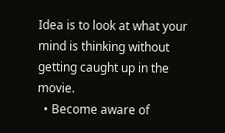Idea is to look at what your mind is thinking without getting caught up in the movie.
  • Become aware of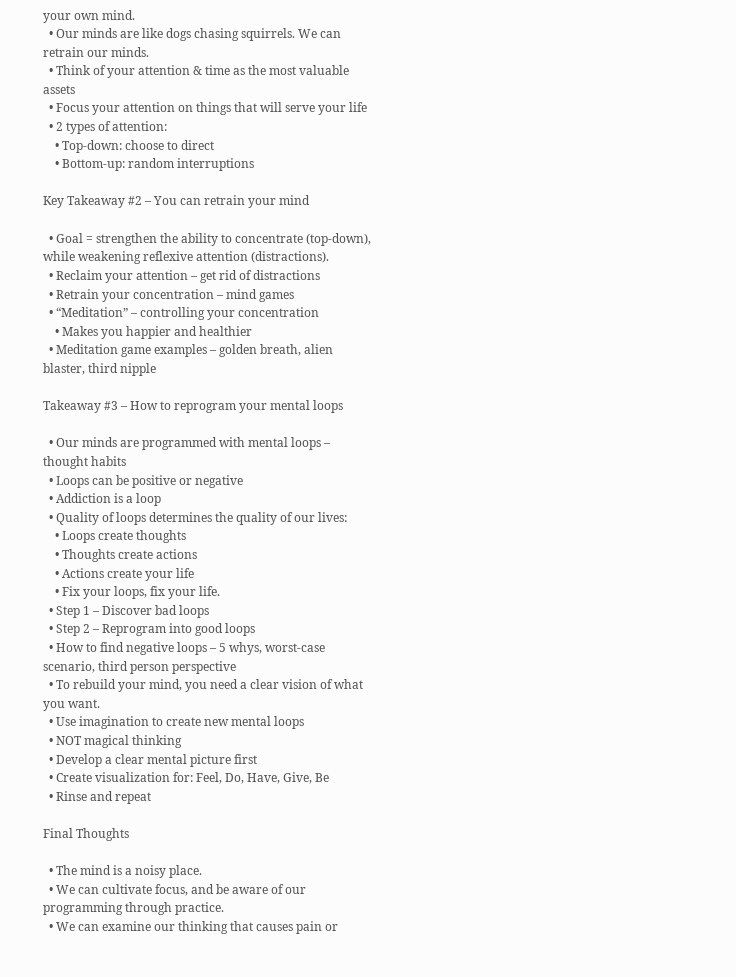your own mind.
  • Our minds are like dogs chasing squirrels. We can retrain our minds.
  • Think of your attention & time as the most valuable assets
  • Focus your attention on things that will serve your life
  • 2 types of attention:
    • Top-down: choose to direct
    • Bottom-up: random interruptions

Key Takeaway #2 – You can retrain your mind

  • Goal = strengthen the ability to concentrate (top-down), while weakening reflexive attention (distractions).
  • Reclaim your attention – get rid of distractions
  • Retrain your concentration – mind games
  • “Meditation” – controlling your concentration
    • Makes you happier and healthier
  • Meditation game examples – golden breath, alien blaster, third nipple

Takeaway #3 – How to reprogram your mental loops

  • Our minds are programmed with mental loops – thought habits
  • Loops can be positive or negative
  • Addiction is a loop
  • Quality of loops determines the quality of our lives:
    • Loops create thoughts
    • Thoughts create actions
    • Actions create your life
    • Fix your loops, fix your life.
  • Step 1 – Discover bad loops
  • Step 2 – Reprogram into good loops
  • How to find negative loops – 5 whys, worst-case scenario, third person perspective
  • To rebuild your mind, you need a clear vision of what you want.
  • Use imagination to create new mental loops
  • NOT magical thinking
  • Develop a clear mental picture first
  • Create visualization for: Feel, Do, Have, Give, Be
  • Rinse and repeat

Final Thoughts

  • The mind is a noisy place.
  • We can cultivate focus, and be aware of our programming through practice.
  • We can examine our thinking that causes pain or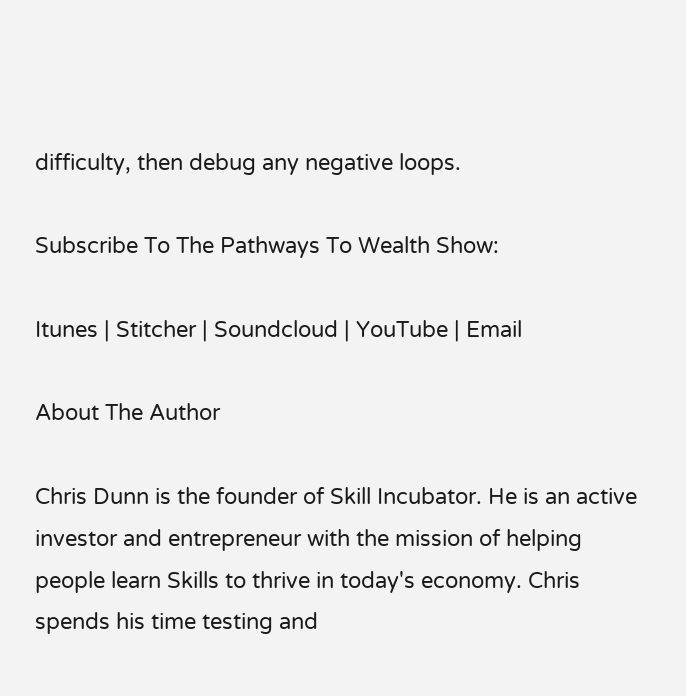difficulty, then debug any negative loops.

Subscribe To The Pathways To Wealth Show:

Itunes | Stitcher | Soundcloud | YouTube | Email

About The Author

Chris Dunn is the founder of Skill Incubator. He is an active investor and entrepreneur with the mission of helping people learn Skills to thrive in today's economy. Chris spends his time testing and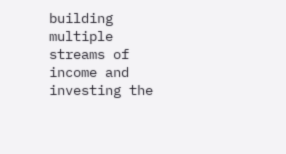building multiple streams of income and investing the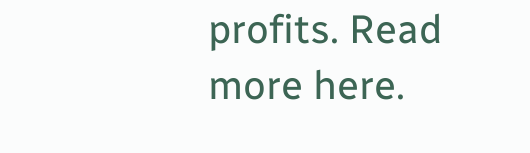profits. Read more here.